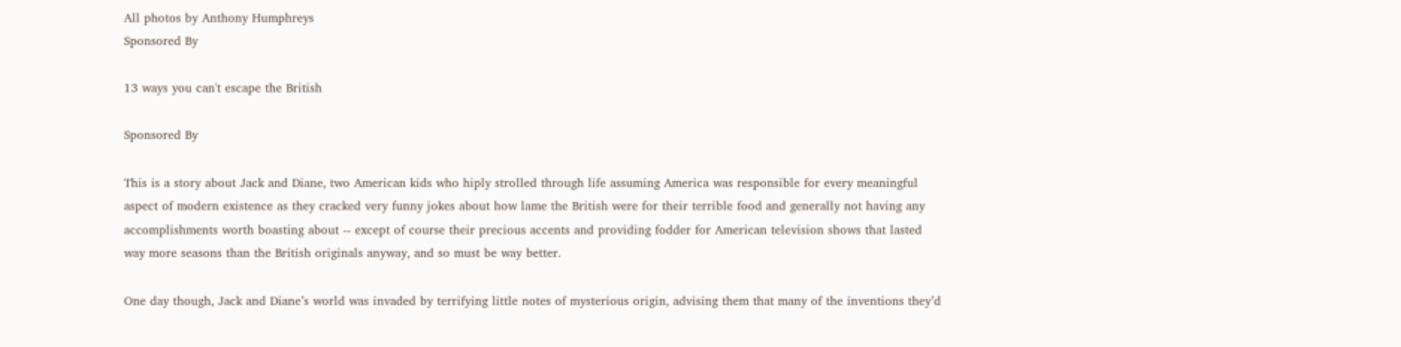All photos by Anthony Humphreys
Sponsored By

13 ways you can't escape the British

Sponsored By

This is a story about Jack and Diane, two American kids who hiply strolled through life assuming America was responsible for every meaningful aspect of modern existence as they cracked very funny jokes about how lame the British were for their terrible food and generally not having any accomplishments worth boasting about -- except of course their precious accents and providing fodder for American television shows that lasted way more seasons than the British originals anyway, and so must be way better.

One day though, Jack and Diane’s world was invaded by terrifying little notes of mysterious origin, advising them that many of the inventions they’d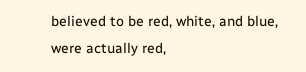believed to be red, white, and blue, were actually red,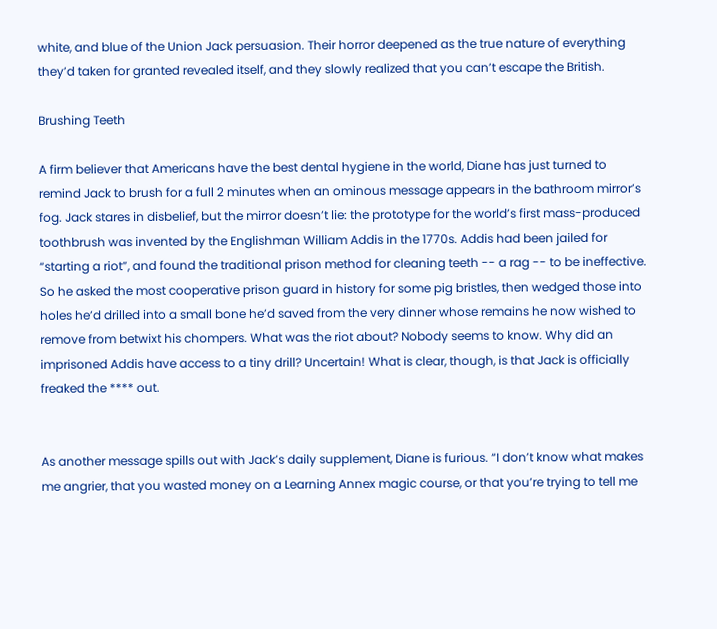white, and blue of the Union Jack persuasion. Their horror deepened as the true nature of everything they’d taken for granted revealed itself, and they slowly realized that you can’t escape the British.

Brushing Teeth

A firm believer that Americans have the best dental hygiene in the world, Diane has just turned to remind Jack to brush for a full 2 minutes when an ominous message appears in the bathroom mirror’s fog. Jack stares in disbelief, but the mirror doesn’t lie: the prototype for the world’s first mass-produced toothbrush was invented by the Englishman William Addis in the 1770s. Addis had been jailed for “starting a riot”, and found the traditional prison method for cleaning teeth -- a rag -- to be ineffective. So he asked the most cooperative prison guard in history for some pig bristles, then wedged those into holes he’d drilled into a small bone he’d saved from the very dinner whose remains he now wished to remove from betwixt his chompers. What was the riot about? Nobody seems to know. Why did an imprisoned Addis have access to a tiny drill? Uncertain! What is clear, though, is that Jack is officially freaked the **** out.


As another message spills out with Jack’s daily supplement, Diane is furious. “I don’t know what makes me angrier, that you wasted money on a Learning Annex magic course, or that you’re trying to tell me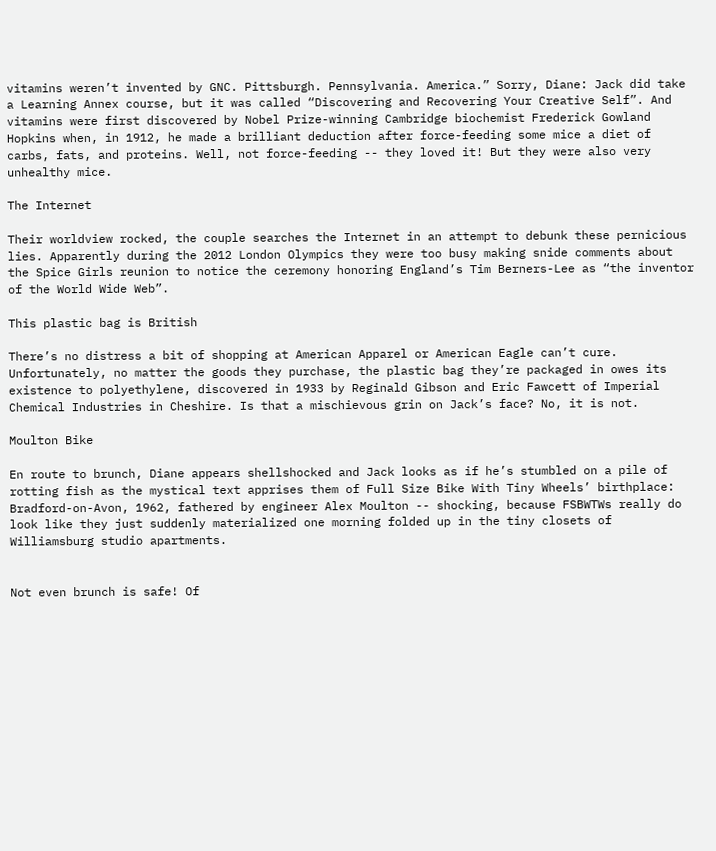vitamins weren’t invented by GNC. Pittsburgh. Pennsylvania. America.” Sorry, Diane: Jack did take a Learning Annex course, but it was called “Discovering and Recovering Your Creative Self”. And vitamins were first discovered by Nobel Prize-winning Cambridge biochemist Frederick Gowland Hopkins when, in 1912, he made a brilliant deduction after force-feeding some mice a diet of carbs, fats, and proteins. Well, not force-feeding -- they loved it! But they were also very unhealthy mice.

The Internet

Their worldview rocked, the couple searches the Internet in an attempt to debunk these pernicious lies. Apparently during the 2012 London Olympics they were too busy making snide comments about the Spice Girls reunion to notice the ceremony honoring England’s Tim Berners-Lee as “the inventor of the World Wide Web”.

This plastic bag is British

There’s no distress a bit of shopping at American Apparel or American Eagle can’t cure. Unfortunately, no matter the goods they purchase, the plastic bag they’re packaged in owes its existence to polyethylene, discovered in 1933 by Reginald Gibson and Eric Fawcett of Imperial Chemical Industries in Cheshire. Is that a mischievous grin on Jack’s face? No, it is not.

Moulton Bike

En route to brunch, Diane appears shellshocked and Jack looks as if he’s stumbled on a pile of rotting fish as the mystical text apprises them of Full Size Bike With Tiny Wheels’ birthplace: Bradford-on-Avon, 1962, fathered by engineer Alex Moulton -- shocking, because FSBWTWs really do look like they just suddenly materialized one morning folded up in the tiny closets of Williamsburg studio apartments.


Not even brunch is safe! Of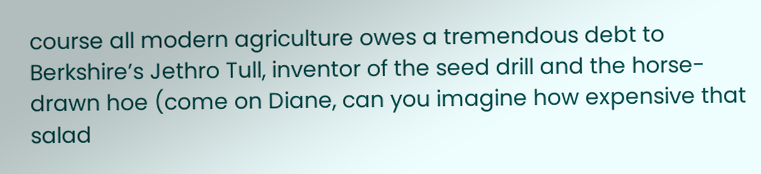course all modern agriculture owes a tremendous debt to Berkshire’s Jethro Tull, inventor of the seed drill and the horse-drawn hoe (come on Diane, can you imagine how expensive that salad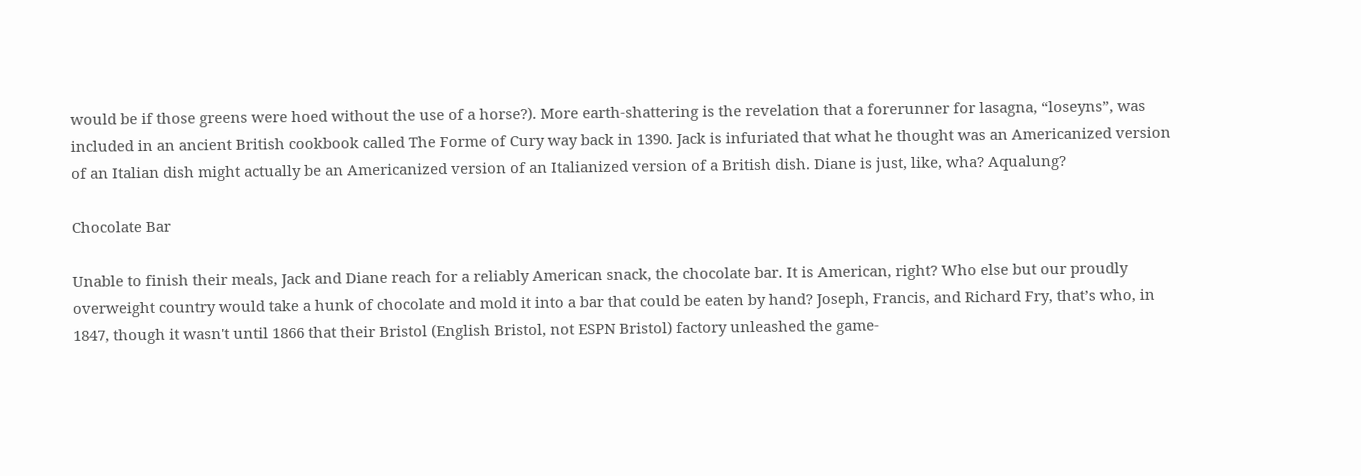would be if those greens were hoed without the use of a horse?). More earth-shattering is the revelation that a forerunner for lasagna, “loseyns”, was included in an ancient British cookbook called The Forme of Cury way back in 1390. Jack is infuriated that what he thought was an Americanized version of an Italian dish might actually be an Americanized version of an Italianized version of a British dish. Diane is just, like, wha? Aqualung?

Chocolate Bar

Unable to finish their meals, Jack and Diane reach for a reliably American snack, the chocolate bar. It is American, right? Who else but our proudly overweight country would take a hunk of chocolate and mold it into a bar that could be eaten by hand? Joseph, Francis, and Richard Fry, that’s who, in 1847, though it wasn't until 1866 that their Bristol (English Bristol, not ESPN Bristol) factory unleashed the game-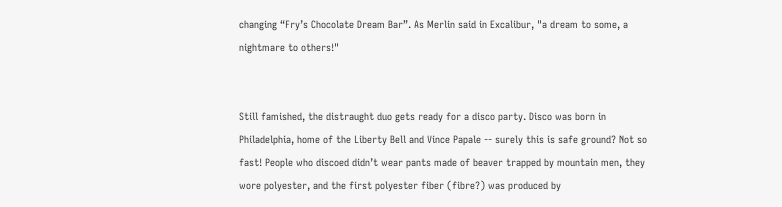changing “Fry’s Chocolate Dream Bar”. As Merlin said in Excalibur, "a dream to some, a nightmare to others!"


Still famished, the distraught duo gets ready for a disco party. Disco was born in Philadelphia, home of the Liberty Bell and Vince Papale -- surely this is safe ground? Not so fast! People who discoed didn’t wear pants made of beaver trapped by mountain men, they wore polyester, and the first polyester fiber (fibre?) was produced by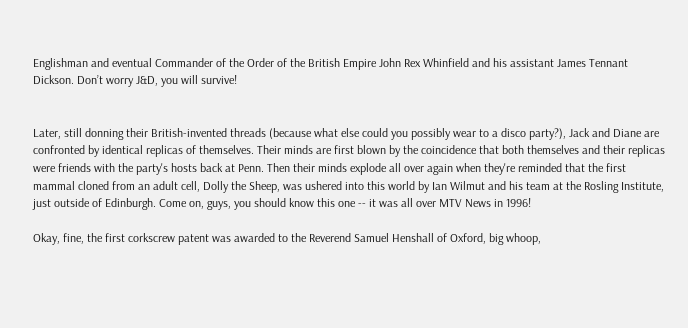Englishman and eventual Commander of the Order of the British Empire John Rex Whinfield and his assistant James Tennant Dickson. Don’t worry J&D, you will survive!


Later, still donning their British-invented threads (because what else could you possibly wear to a disco party?), Jack and Diane are confronted by identical replicas of themselves. Their minds are first blown by the coincidence that both themselves and their replicas were friends with the party's hosts back at Penn. Then their minds explode all over again when they're reminded that the first mammal cloned from an adult cell, Dolly the Sheep, was ushered into this world by Ian Wilmut and his team at the Rosling Institute, just outside of Edinburgh. Come on, guys, you should know this one -- it was all over MTV News in 1996!

Okay, fine, the first corkscrew patent was awarded to the Reverend Samuel Henshall of Oxford, big whoop,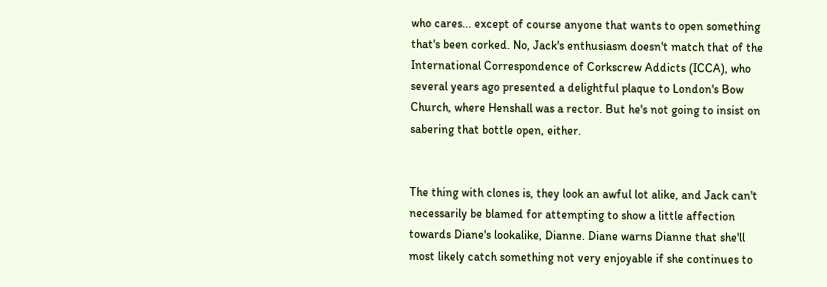who cares... except of course anyone that wants to open something that's been corked. No, Jack's enthusiasm doesn't match that of the International Correspondence of Corkscrew Addicts (ICCA), who several years ago presented a delightful plaque to London's Bow Church, where Henshall was a rector. But he's not going to insist on sabering that bottle open, either.


The thing with clones is, they look an awful lot alike, and Jack can't necessarily be blamed for attempting to show a little affection towards Diane's lookalike, Dianne. Diane warns Dianne that she'll most likely catch something not very enjoyable if she continues to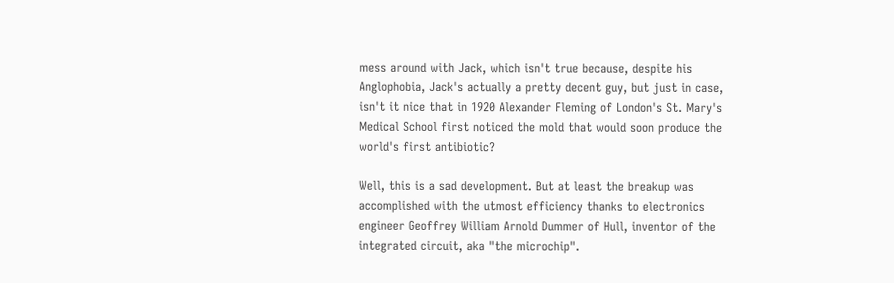mess around with Jack, which isn't true because, despite his Anglophobia, Jack's actually a pretty decent guy, but just in case, isn't it nice that in 1920 Alexander Fleming of London's St. Mary's Medical School first noticed the mold that would soon produce the world's first antibiotic?

Well, this is a sad development. But at least the breakup was accomplished with the utmost efficiency thanks to electronics engineer Geoffrey William Arnold Dummer of Hull, inventor of the integrated circuit, aka "the microchip".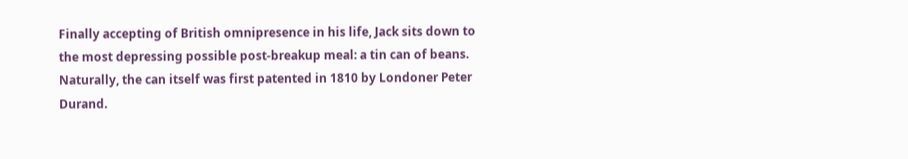Finally accepting of British omnipresence in his life, Jack sits down to the most depressing possible post-breakup meal: a tin can of beans. Naturally, the can itself was first patented in 1810 by Londoner Peter Durand.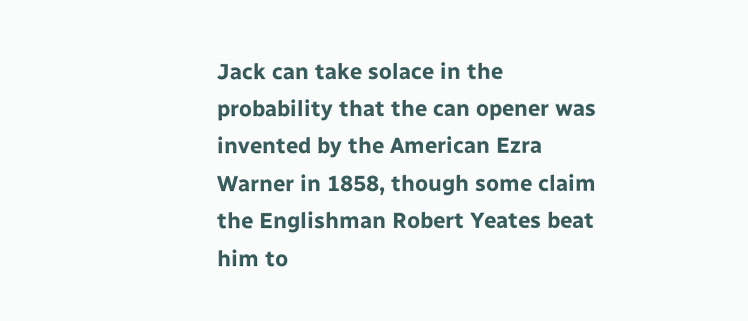Jack can take solace in the probability that the can opener was invented by the American Ezra Warner in 1858, though some claim the Englishman Robert Yeates beat him to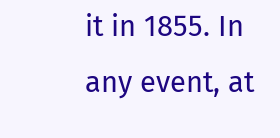it in 1855. In any event, at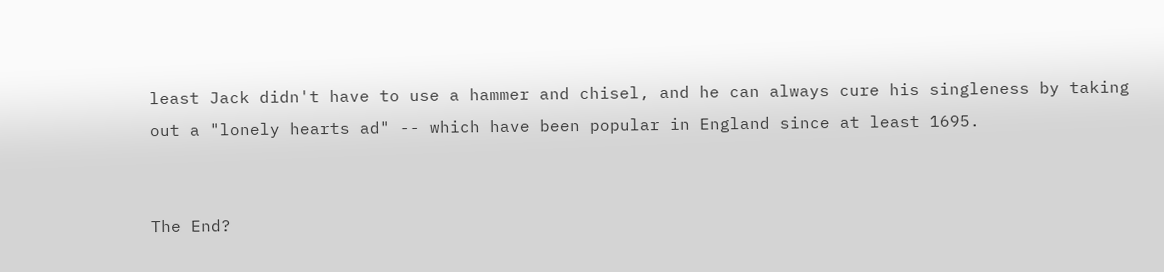least Jack didn't have to use a hammer and chisel, and he can always cure his singleness by taking out a "lonely hearts ad" -- which have been popular in England since at least 1695.


The End?